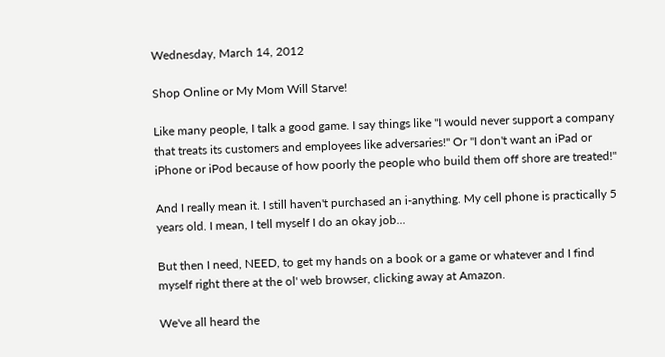Wednesday, March 14, 2012

Shop Online or My Mom Will Starve!

Like many people, I talk a good game. I say things like "I would never support a company that treats its customers and employees like adversaries!" Or "I don't want an iPad or iPhone or iPod because of how poorly the people who build them off shore are treated!"

And I really mean it. I still haven't purchased an i-anything. My cell phone is practically 5 years old. I mean, I tell myself I do an okay job...

But then I need, NEED, to get my hands on a book or a game or whatever and I find myself right there at the ol' web browser, clicking away at Amazon.

We've all heard the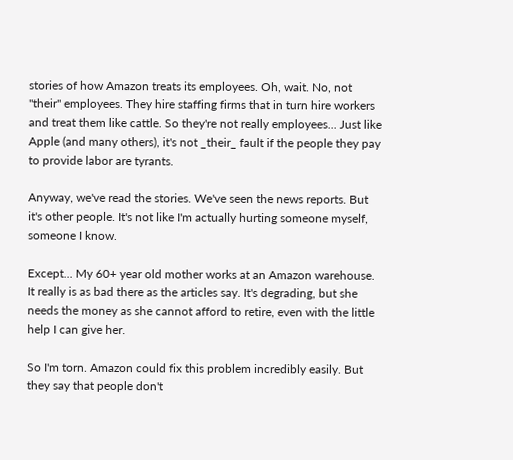stories of how Amazon treats its employees. Oh, wait. No, not "their" employees. They hire staffing firms that in turn hire workers and treat them like cattle. So they're not really employees... Just like Apple (and many others), it's not _their_ fault if the people they pay to provide labor are tyrants.

Anyway, we've read the stories. We've seen the news reports. But it's other people. It's not like I'm actually hurting someone myself, someone I know.

Except... My 60+ year old mother works at an Amazon warehouse. It really is as bad there as the articles say. It's degrading, but she needs the money as she cannot afford to retire, even with the little help I can give her.

So I'm torn. Amazon could fix this problem incredibly easily. But they say that people don't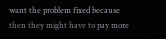want the problem fixed because then they might have to pay more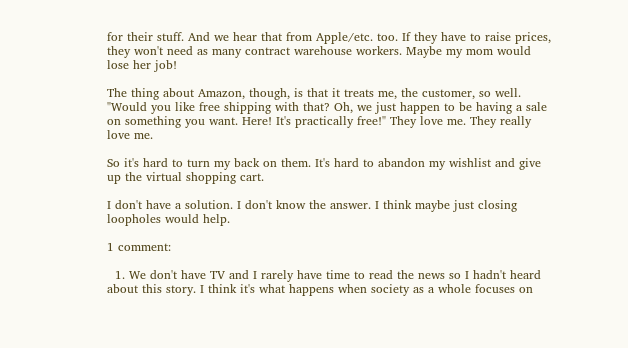for their stuff. And we hear that from Apple/etc. too. If they have to raise prices, they won't need as many contract warehouse workers. Maybe my mom would lose her job!

The thing about Amazon, though, is that it treats me, the customer, so well. "Would you like free shipping with that? Oh, we just happen to be having a sale on something you want. Here! It's practically free!" They love me. They really love me.

So it's hard to turn my back on them. It's hard to abandon my wishlist and give up the virtual shopping cart.

I don't have a solution. I don't know the answer. I think maybe just closing loopholes would help.

1 comment:

  1. We don't have TV and I rarely have time to read the news so I hadn't heard about this story. I think it's what happens when society as a whole focuses on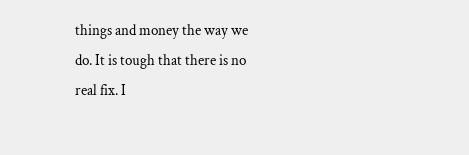things and money the way we do. It is tough that there is no real fix. I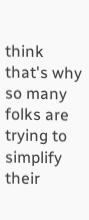think that's why so many folks are trying to simplify their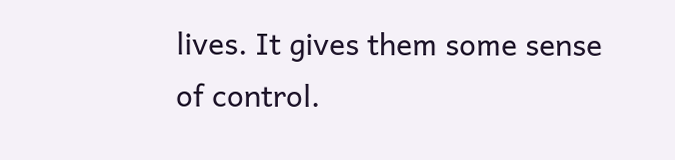lives. It gives them some sense of control.